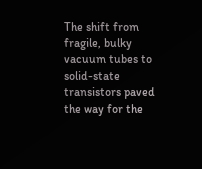The shift from fragile, bulky vacuum tubes to solid-state transistors paved the way for the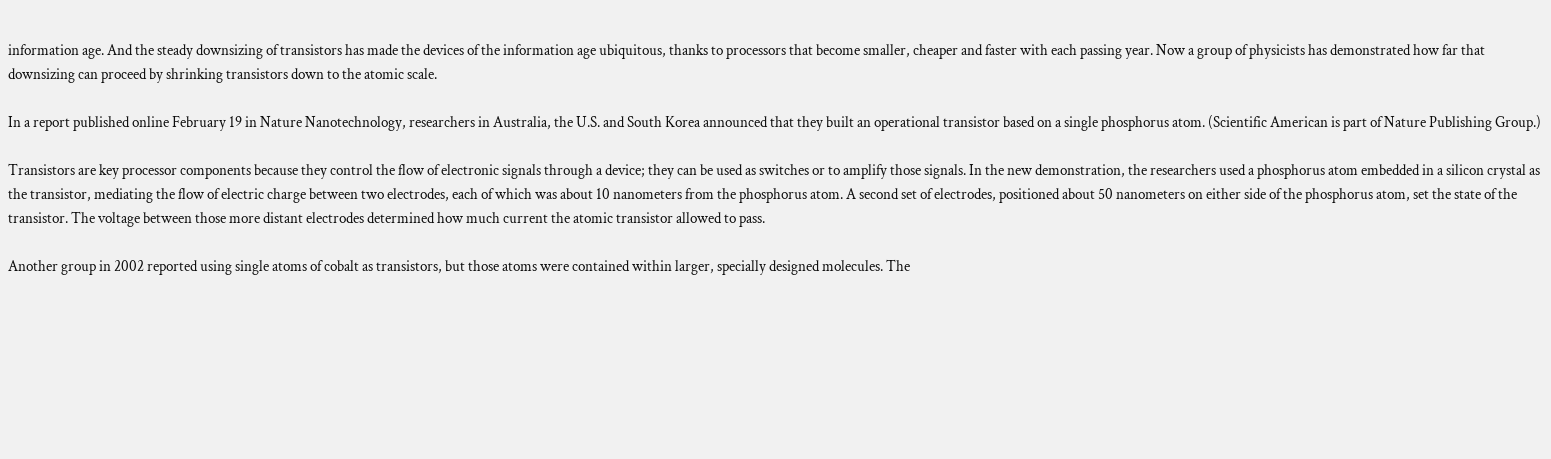information age. And the steady downsizing of transistors has made the devices of the information age ubiquitous, thanks to processors that become smaller, cheaper and faster with each passing year. Now a group of physicists has demonstrated how far that downsizing can proceed by shrinking transistors down to the atomic scale.

In a report published online February 19 in Nature Nanotechnology, researchers in Australia, the U.S. and South Korea announced that they built an operational transistor based on a single phosphorus atom. (Scientific American is part of Nature Publishing Group.)

Transistors are key processor components because they control the flow of electronic signals through a device; they can be used as switches or to amplify those signals. In the new demonstration, the researchers used a phosphorus atom embedded in a silicon crystal as the transistor, mediating the flow of electric charge between two electrodes, each of which was about 10 nanometers from the phosphorus atom. A second set of electrodes, positioned about 50 nanometers on either side of the phosphorus atom, set the state of the transistor. The voltage between those more distant electrodes determined how much current the atomic transistor allowed to pass.

Another group in 2002 reported using single atoms of cobalt as transistors, but those atoms were contained within larger, specially designed molecules. The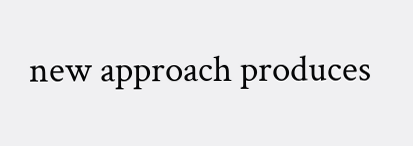new approach produces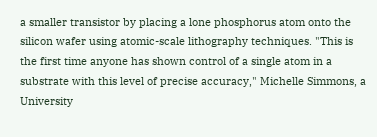a smaller transistor by placing a lone phosphorus atom onto the silicon wafer using atomic-scale lithography techniques. "This is the first time anyone has shown control of a single atom in a substrate with this level of precise accuracy," Michelle Simmons, a University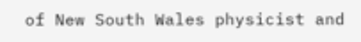of New South Wales physicist and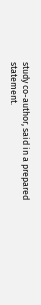study co-author, said in a prepared statement.